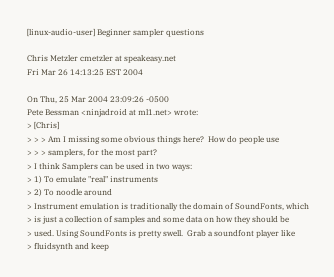[linux-audio-user] Beginner sampler questions

Chris Metzler cmetzler at speakeasy.net
Fri Mar 26 14:13:25 EST 2004

On Thu, 25 Mar 2004 23:09:26 -0500
Pete Bessman <ninjadroid at ml1.net> wrote:
> [Chris]
> > > Am I missing some obvious things here?  How do people use
> > > samplers, for the most part?
> I think Samplers can be used in two ways:
> 1) To emulate "real" instruments
> 2) To noodle around
> Instrument emulation is traditionally the domain of SoundFonts, which
> is just a collection of samples and some data on how they should be
> used. Using SoundFonts is pretty swell.  Grab a soundfont player like
> fluidsynth and keep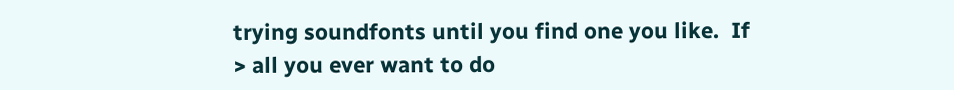trying soundfonts until you find one you like.  If
> all you ever want to do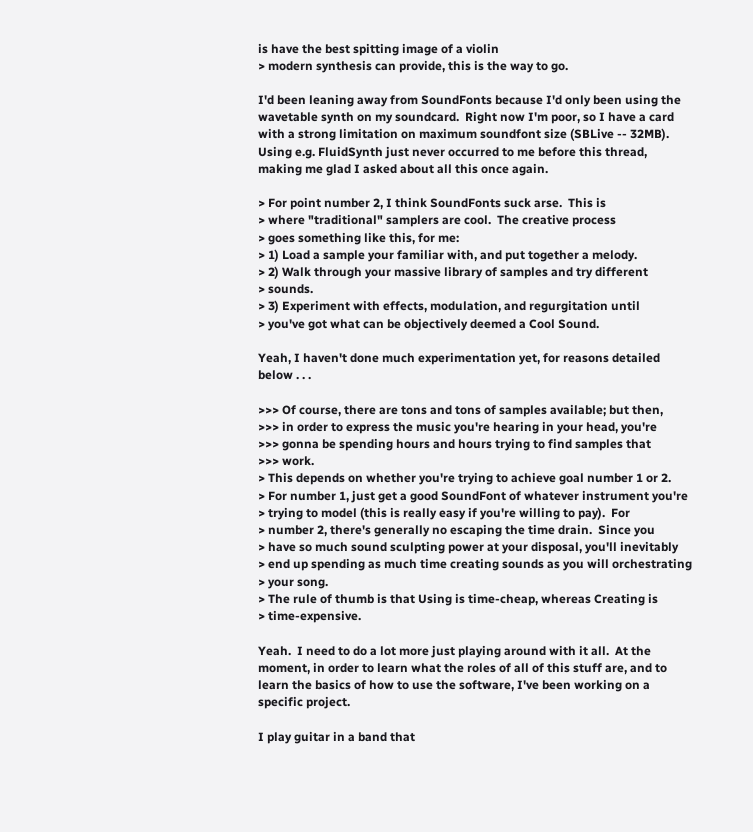is have the best spitting image of a violin
> modern synthesis can provide, this is the way to go.

I'd been leaning away from SoundFonts because I'd only been using the
wavetable synth on my soundcard.  Right now I'm poor, so I have a card
with a strong limitation on maximum soundfont size (SBLive -- 32MB).
Using e.g. FluidSynth just never occurred to me before this thread,
making me glad I asked about all this once again.

> For point number 2, I think SoundFonts suck arse.  This is
> where "traditional" samplers are cool.  The creative process
> goes something like this, for me:
> 1) Load a sample your familiar with, and put together a melody.
> 2) Walk through your massive library of samples and try different
> sounds.
> 3) Experiment with effects, modulation, and regurgitation until
> you've got what can be objectively deemed a Cool Sound.

Yeah, I haven't done much experimentation yet, for reasons detailed
below . . .

>>> Of course, there are tons and tons of samples available; but then,
>>> in order to express the music you're hearing in your head, you're
>>> gonna be spending hours and hours trying to find samples that
>>> work.
> This depends on whether you're trying to achieve goal number 1 or 2.
> For number 1, just get a good SoundFont of whatever instrument you're
> trying to model (this is really easy if you're willing to pay).  For
> number 2, there's generally no escaping the time drain.  Since you
> have so much sound sculpting power at your disposal, you'll inevitably
> end up spending as much time creating sounds as you will orchestrating
> your song.
> The rule of thumb is that Using is time-cheap, whereas Creating is
> time-expensive.

Yeah.  I need to do a lot more just playing around with it all.  At the
moment, in order to learn what the roles of all of this stuff are, and to
learn the basics of how to use the software, I've been working on a
specific project.

I play guitar in a band that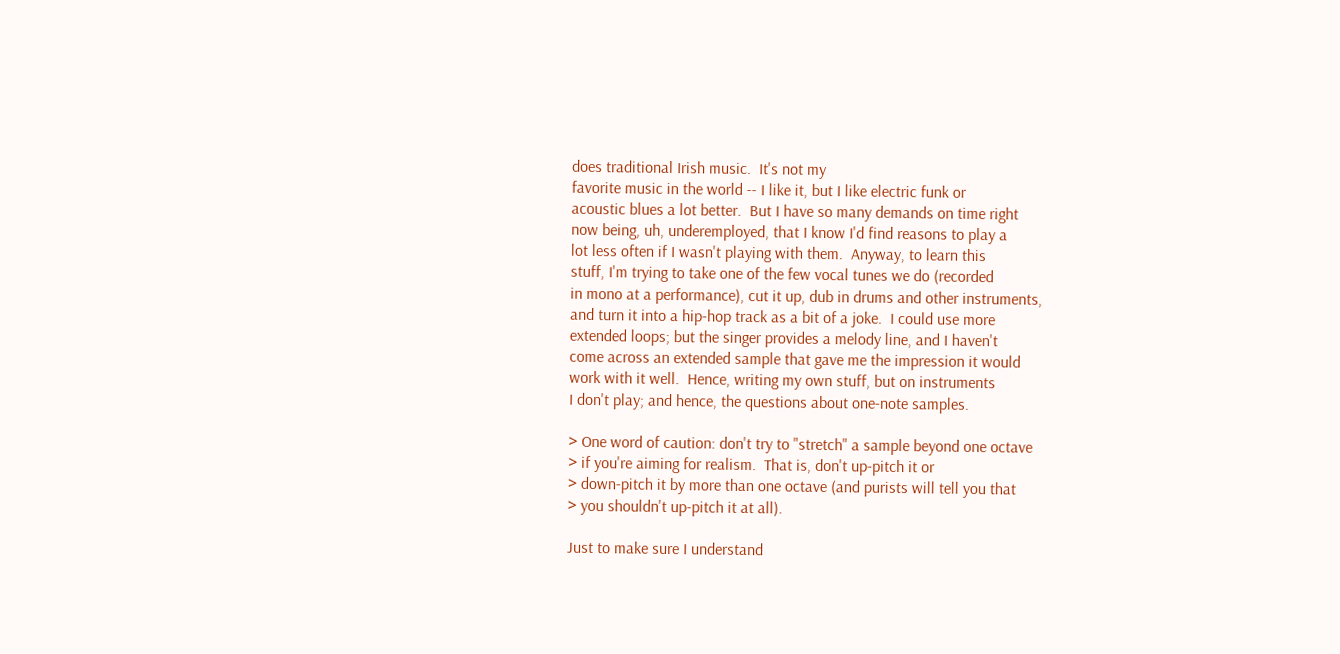does traditional Irish music.  It's not my
favorite music in the world -- I like it, but I like electric funk or
acoustic blues a lot better.  But I have so many demands on time right
now being, uh, underemployed, that I know I'd find reasons to play a
lot less often if I wasn't playing with them.  Anyway, to learn this
stuff, I'm trying to take one of the few vocal tunes we do (recorded
in mono at a performance), cut it up, dub in drums and other instruments,
and turn it into a hip-hop track as a bit of a joke.  I could use more
extended loops; but the singer provides a melody line, and I haven't
come across an extended sample that gave me the impression it would
work with it well.  Hence, writing my own stuff, but on instruments
I don't play; and hence, the questions about one-note samples.

> One word of caution: don't try to "stretch" a sample beyond one octave
> if you're aiming for realism.  That is, don't up-pitch it or
> down-pitch it by more than one octave (and purists will tell you that
> you shouldn't up-pitch it at all).

Just to make sure I understand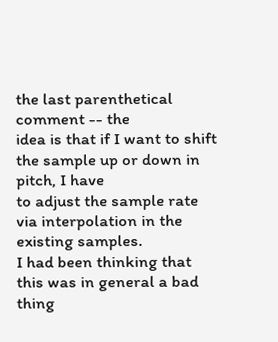the last parenthetical comment -- the
idea is that if I want to shift the sample up or down in pitch, I have
to adjust the sample rate via interpolation in the existing samples.
I had been thinking that this was in general a bad thing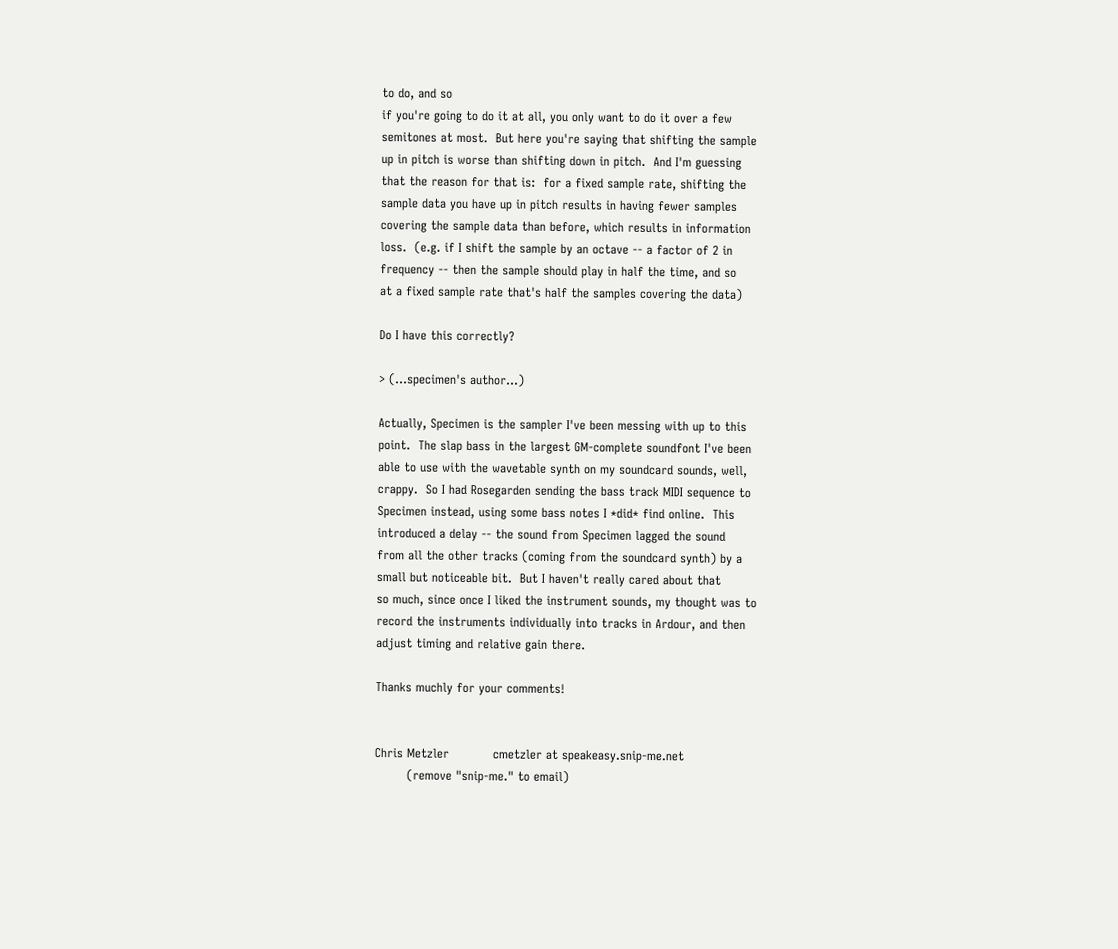to do, and so
if you're going to do it at all, you only want to do it over a few
semitones at most.  But here you're saying that shifting the sample
up in pitch is worse than shifting down in pitch.  And I'm guessing
that the reason for that is:  for a fixed sample rate, shifting the
sample data you have up in pitch results in having fewer samples
covering the sample data than before, which results in information
loss.  (e.g. if I shift the sample by an octave -- a factor of 2 in
frequency -- then the sample should play in half the time, and so
at a fixed sample rate that's half the samples covering the data)

Do I have this correctly?

> (...specimen's author...)

Actually, Specimen is the sampler I've been messing with up to this
point.  The slap bass in the largest GM-complete soundfont I've been
able to use with the wavetable synth on my soundcard sounds, well,
crappy.  So I had Rosegarden sending the bass track MIDI sequence to
Specimen instead, using some bass notes I *did* find online.  This
introduced a delay -- the sound from Specimen lagged the sound
from all the other tracks (coming from the soundcard synth) by a
small but noticeable bit.  But I haven't really cared about that
so much, since once I liked the instrument sounds, my thought was to
record the instruments individually into tracks in Ardour, and then
adjust timing and relative gain there.

Thanks muchly for your comments!


Chris Metzler           cmetzler at speakeasy.snip-me.net
        (remove "snip-me." to email)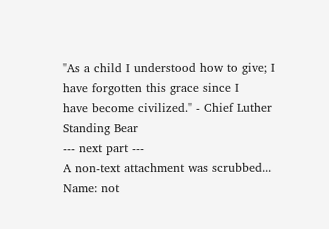"As a child I understood how to give; I have forgotten this grace since I
have become civilized." - Chief Luther Standing Bear
--- next part ---
A non-text attachment was scrubbed...
Name: not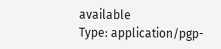available
Type: application/pgp-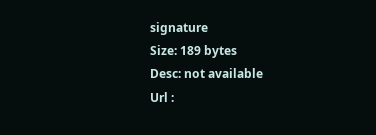signature
Size: 189 bytes
Desc: not available
Url :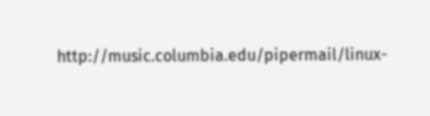http://music.columbia.edu/pipermail/linux-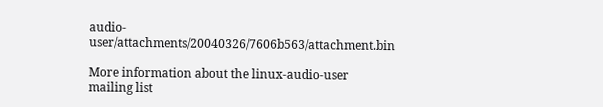audio-user/attachments/20040326/7606b563/attachment.bin

More information about the linux-audio-user mailing list